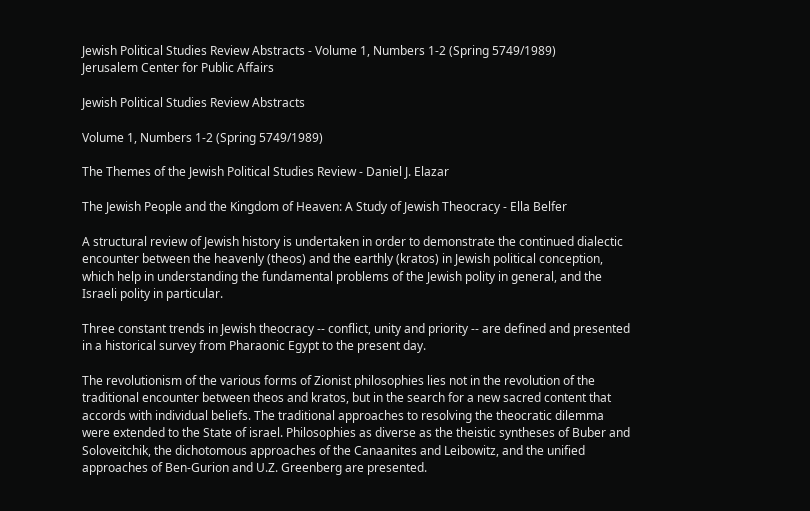Jewish Political Studies Review Abstracts - Volume 1, Numbers 1-2 (Spring 5749/1989)
Jerusalem Center for Public Affairs

Jewish Political Studies Review Abstracts

Volume 1, Numbers 1-2 (Spring 5749/1989)

The Themes of the Jewish Political Studies Review - Daniel J. Elazar

The Jewish People and the Kingdom of Heaven: A Study of Jewish Theocracy - Ella Belfer

A structural review of Jewish history is undertaken in order to demonstrate the continued dialectic encounter between the heavenly (theos) and the earthly (kratos) in Jewish political conception, which help in understanding the fundamental problems of the Jewish polity in general, and the Israeli polity in particular.

Three constant trends in Jewish theocracy -- conflict, unity and priority -- are defined and presented in a historical survey from Pharaonic Egypt to the present day.

The revolutionism of the various forms of Zionist philosophies lies not in the revolution of the traditional encounter between theos and kratos, but in the search for a new sacred content that accords with individual beliefs. The traditional approaches to resolving the theocratic dilemma were extended to the State of israel. Philosophies as diverse as the theistic syntheses of Buber and Soloveitchik, the dichotomous approaches of the Canaanites and Leibowitz, and the unified approaches of Ben-Gurion and U.Z. Greenberg are presented.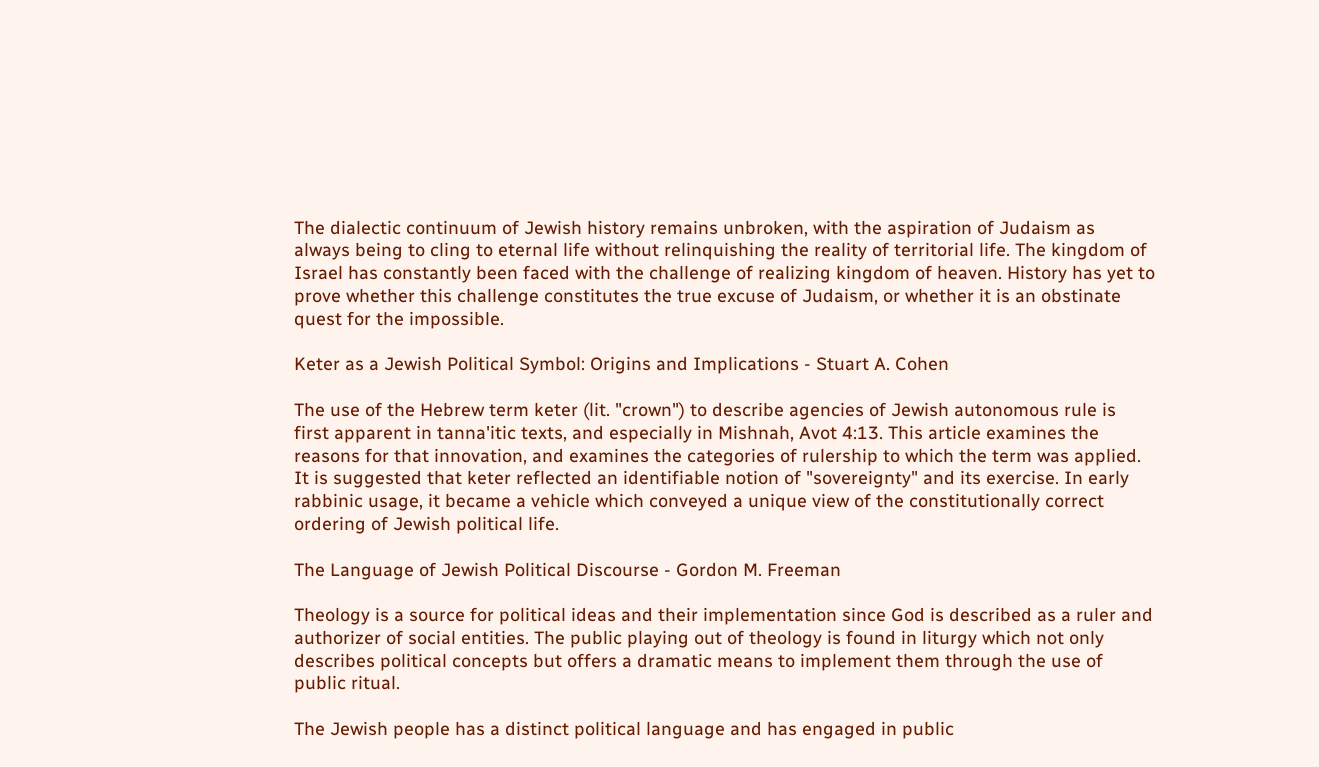The dialectic continuum of Jewish history remains unbroken, with the aspiration of Judaism as always being to cling to eternal life without relinquishing the reality of territorial life. The kingdom of Israel has constantly been faced with the challenge of realizing kingdom of heaven. History has yet to prove whether this challenge constitutes the true excuse of Judaism, or whether it is an obstinate quest for the impossible.

Keter as a Jewish Political Symbol: Origins and Implications - Stuart A. Cohen

The use of the Hebrew term keter (lit. "crown") to describe agencies of Jewish autonomous rule is first apparent in tanna'itic texts, and especially in Mishnah, Avot 4:13. This article examines the reasons for that innovation, and examines the categories of rulership to which the term was applied. It is suggested that keter reflected an identifiable notion of "sovereignty" and its exercise. In early rabbinic usage, it became a vehicle which conveyed a unique view of the constitutionally correct ordering of Jewish political life.

The Language of Jewish Political Discourse - Gordon M. Freeman

Theology is a source for political ideas and their implementation since God is described as a ruler and authorizer of social entities. The public playing out of theology is found in liturgy which not only describes political concepts but offers a dramatic means to implement them through the use of public ritual.

The Jewish people has a distinct political language and has engaged in public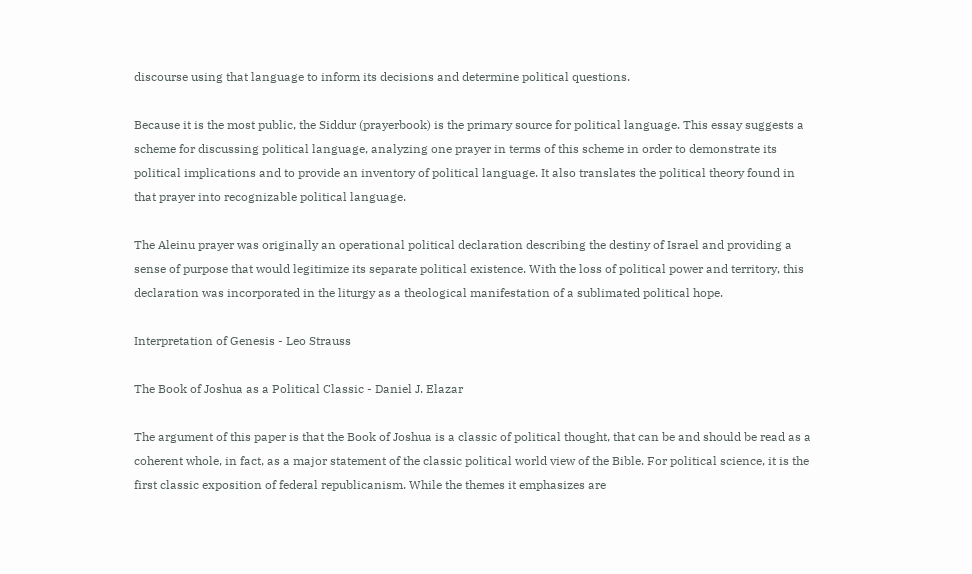discourse using that language to inform its decisions and determine political questions.

Because it is the most public, the Siddur (prayerbook) is the primary source for political language. This essay suggests a scheme for discussing political language, analyzing one prayer in terms of this scheme in order to demonstrate its political implications and to provide an inventory of political language. It also translates the political theory found in that prayer into recognizable political language.

The Aleinu prayer was originally an operational political declaration describing the destiny of Israel and providing a sense of purpose that would legitimize its separate political existence. With the loss of political power and territory, this declaration was incorporated in the liturgy as a theological manifestation of a sublimated political hope.

Interpretation of Genesis - Leo Strauss

The Book of Joshua as a Political Classic - Daniel J. Elazar

The argument of this paper is that the Book of Joshua is a classic of political thought, that can be and should be read as a coherent whole, in fact, as a major statement of the classic political world view of the Bible. For political science, it is the first classic exposition of federal republicanism. While the themes it emphasizes are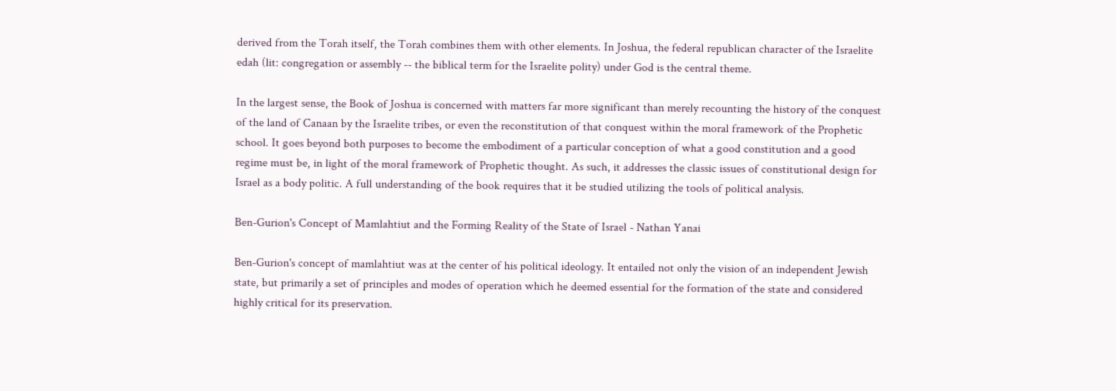derived from the Torah itself, the Torah combines them with other elements. In Joshua, the federal republican character of the Israelite edah (lit: congregation or assembly -- the biblical term for the Israelite polity) under God is the central theme.

In the largest sense, the Book of Joshua is concerned with matters far more significant than merely recounting the history of the conquest of the land of Canaan by the Israelite tribes, or even the reconstitution of that conquest within the moral framework of the Prophetic school. It goes beyond both purposes to become the embodiment of a particular conception of what a good constitution and a good regime must be, in light of the moral framework of Prophetic thought. As such, it addresses the classic issues of constitutional design for Israel as a body politic. A full understanding of the book requires that it be studied utilizing the tools of political analysis.

Ben-Gurion's Concept of Mamlahtiut and the Forming Reality of the State of Israel - Nathan Yanai

Ben-Gurion's concept of mamlahtiut was at the center of his political ideology. It entailed not only the vision of an independent Jewish state, but primarily a set of principles and modes of operation which he deemed essential for the formation of the state and considered highly critical for its preservation.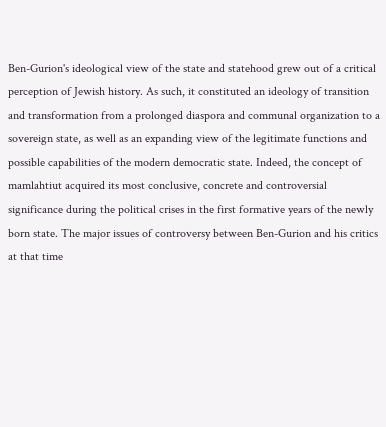Ben-Gurion's ideological view of the state and statehood grew out of a critical perception of Jewish history. As such, it constituted an ideology of transition and transformation from a prolonged diaspora and communal organization to a sovereign state, as well as an expanding view of the legitimate functions and possible capabilities of the modern democratic state. Indeed, the concept of mamlahtiut acquired its most conclusive, concrete and controversial significance during the political crises in the first formative years of the newly born state. The major issues of controversy between Ben-Gurion and his critics at that time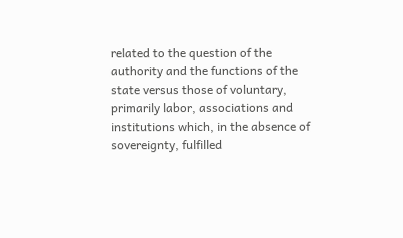related to the question of the authority and the functions of the state versus those of voluntary, primarily labor, associations and institutions which, in the absence of sovereignty, fulfilled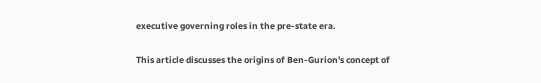executive governing roles in the pre-state era.

This article discusses the origins of Ben-Gurion's concept of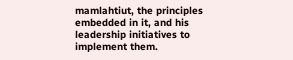mamlahtiut, the principles embedded in it, and his leadership initiatives to implement them.